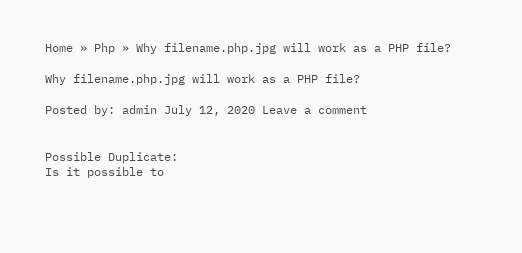Home » Php » Why filename.php.jpg will work as a PHP file?

Why filename.php.jpg will work as a PHP file?

Posted by: admin July 12, 2020 Leave a comment


Possible Duplicate:
Is it possible to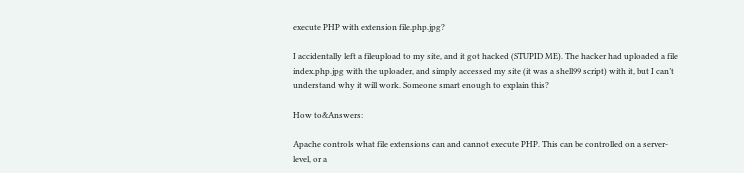execute PHP with extension file.php.jpg?

I accidentally left a fileupload to my site, and it got hacked (STUPID ME). The hacker had uploaded a file index.php.jpg with the uploader, and simply accessed my site (it was a shell99 script) with it, but I can’t understand why it will work. Someone smart enough to explain this?

How to&Answers:

Apache controls what file extensions can and cannot execute PHP. This can be controlled on a server-level, or a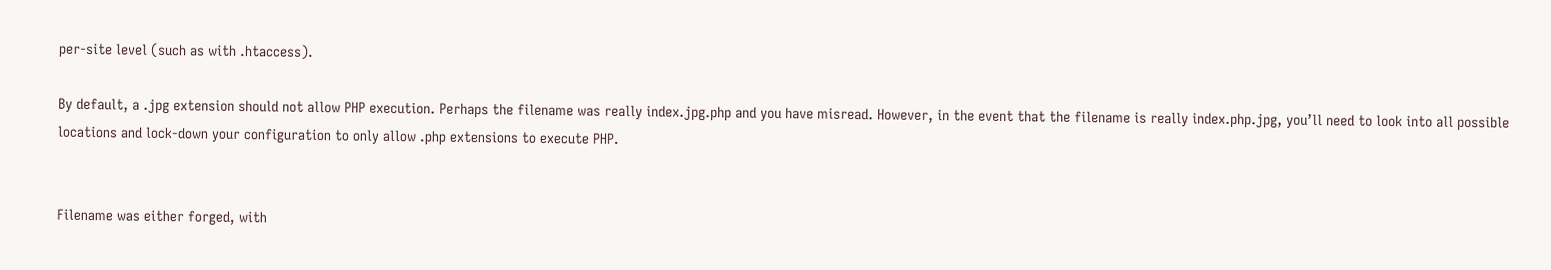per-site level (such as with .htaccess).

By default, a .jpg extension should not allow PHP execution. Perhaps the filename was really index.jpg.php and you have misread. However, in the event that the filename is really index.php.jpg, you’ll need to look into all possible locations and lock-down your configuration to only allow .php extensions to execute PHP.


Filename was either forged, with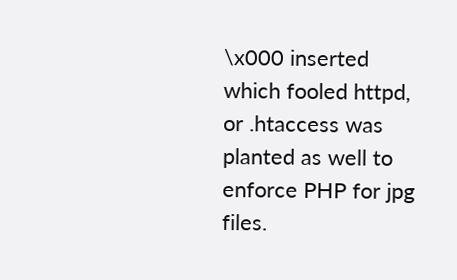\x000 inserted which fooled httpd, or .htaccess was planted as well to enforce PHP for jpg files.